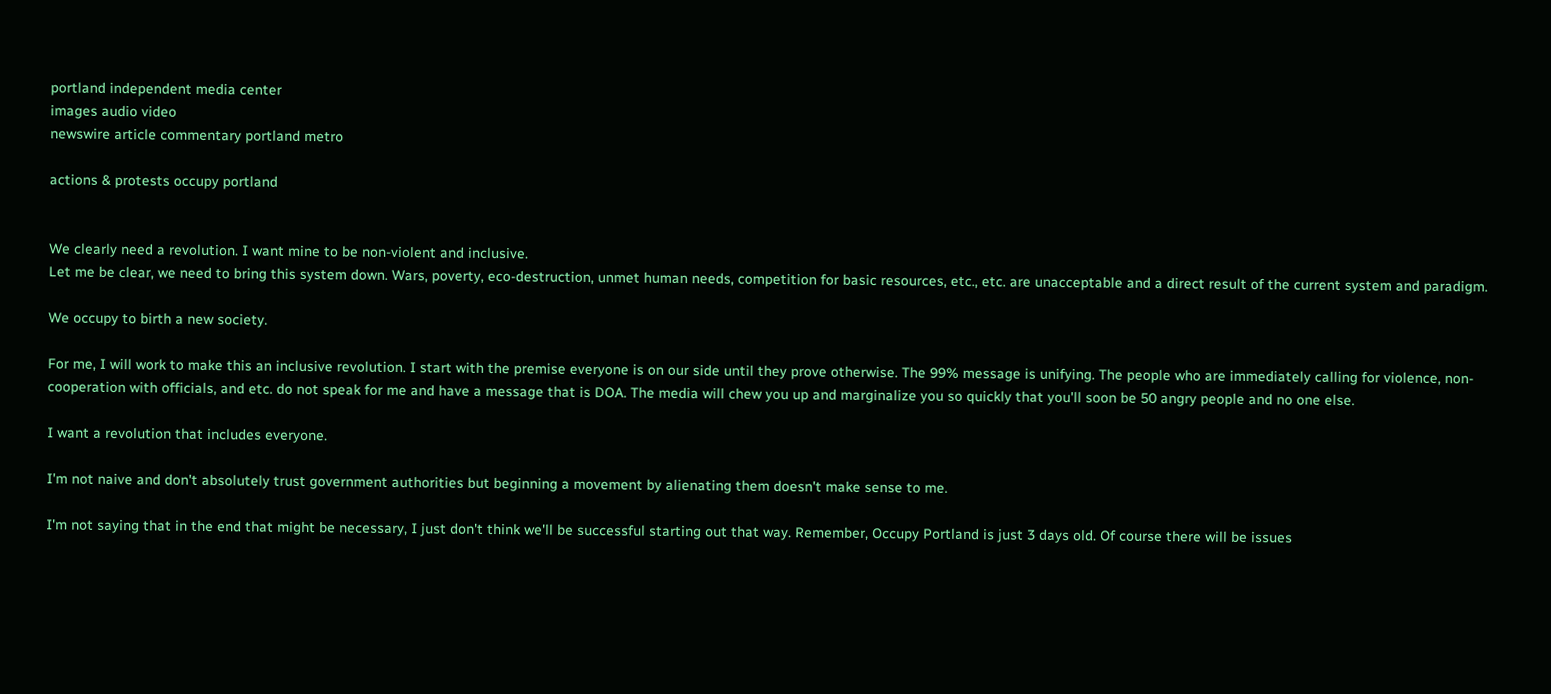portland independent media center
images audio video
newswire article commentary portland metro

actions & protests occupy portland


We clearly need a revolution. I want mine to be non-violent and inclusive.
Let me be clear, we need to bring this system down. Wars, poverty, eco-destruction, unmet human needs, competition for basic resources, etc., etc. are unacceptable and a direct result of the current system and paradigm.

We occupy to birth a new society.

For me, I will work to make this an inclusive revolution. I start with the premise everyone is on our side until they prove otherwise. The 99% message is unifying. The people who are immediately calling for violence, non-cooperation with officials, and etc. do not speak for me and have a message that is DOA. The media will chew you up and marginalize you so quickly that you'll soon be 50 angry people and no one else.

I want a revolution that includes everyone.

I'm not naive and don't absolutely trust government authorities but beginning a movement by alienating them doesn't make sense to me.

I'm not saying that in the end that might be necessary, I just don't think we'll be successful starting out that way. Remember, Occupy Portland is just 3 days old. Of course there will be issues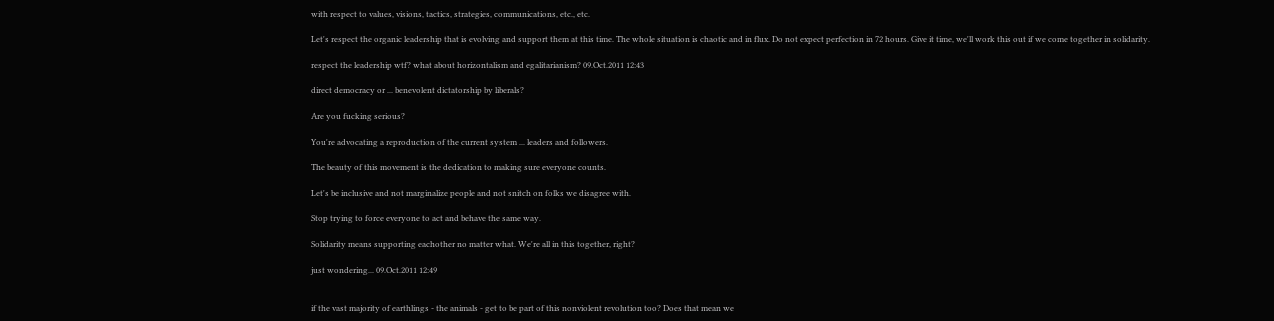with respect to values, visions, tactics, strategies, communications, etc., etc.

Let's respect the organic leadership that is evolving and support them at this time. The whole situation is chaotic and in flux. Do not expect perfection in 72 hours. Give it time, we'll work this out if we come together in solidarity.

respect the leadership wtf? what about horizontalism and egalitarianism? 09.Oct.2011 12:43

direct democracy or ... benevolent dictatorship by liberals?

Are you fucking serious?

You're advocating a reproduction of the current system ... leaders and followers.

The beauty of this movement is the dedication to making sure everyone counts.

Let's be inclusive and not marginalize people and not snitch on folks we disagree with.

Stop trying to force everyone to act and behave the same way.

Solidarity means supporting eachother no matter what. We're all in this together, right?

just wondering... 09.Oct.2011 12:49


if the vast majority of earthlings - the animals - get to be part of this nonviolent revolution too? Does that mean we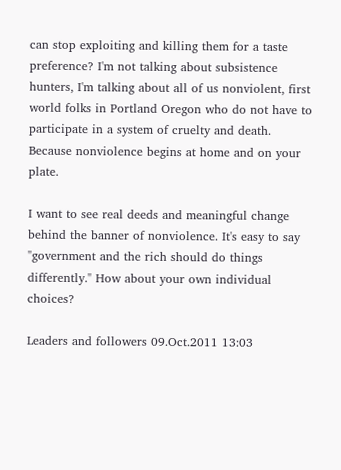can stop exploiting and killing them for a taste preference? I'm not talking about subsistence hunters, I'm talking about all of us nonviolent, first world folks in Portland Oregon who do not have to participate in a system of cruelty and death. Because nonviolence begins at home and on your plate.

I want to see real deeds and meaningful change behind the banner of nonviolence. It's easy to say "government and the rich should do things differently." How about your own individual choices?

Leaders and followers 09.Oct.2011 13:03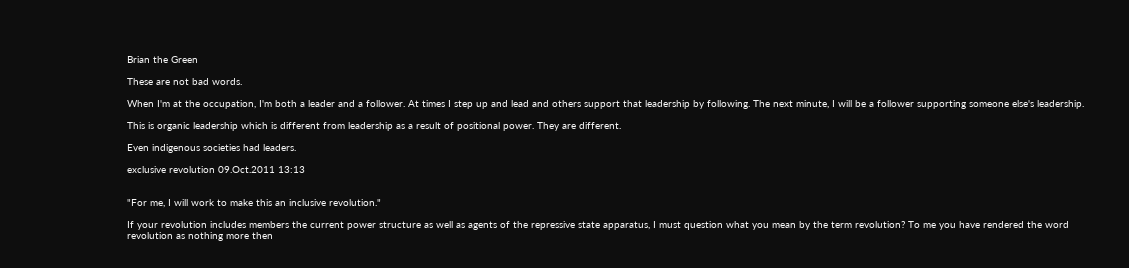Brian the Green

These are not bad words.

When I'm at the occupation, I'm both a leader and a follower. At times I step up and lead and others support that leadership by following. The next minute, I will be a follower supporting someone else's leadership.

This is organic leadership which is different from leadership as a result of positional power. They are different.

Even indigenous societies had leaders.

exclusive revolution 09.Oct.2011 13:13


"For me, I will work to make this an inclusive revolution."

If your revolution includes members the current power structure as well as agents of the repressive state apparatus, I must question what you mean by the term revolution? To me you have rendered the word revolution as nothing more then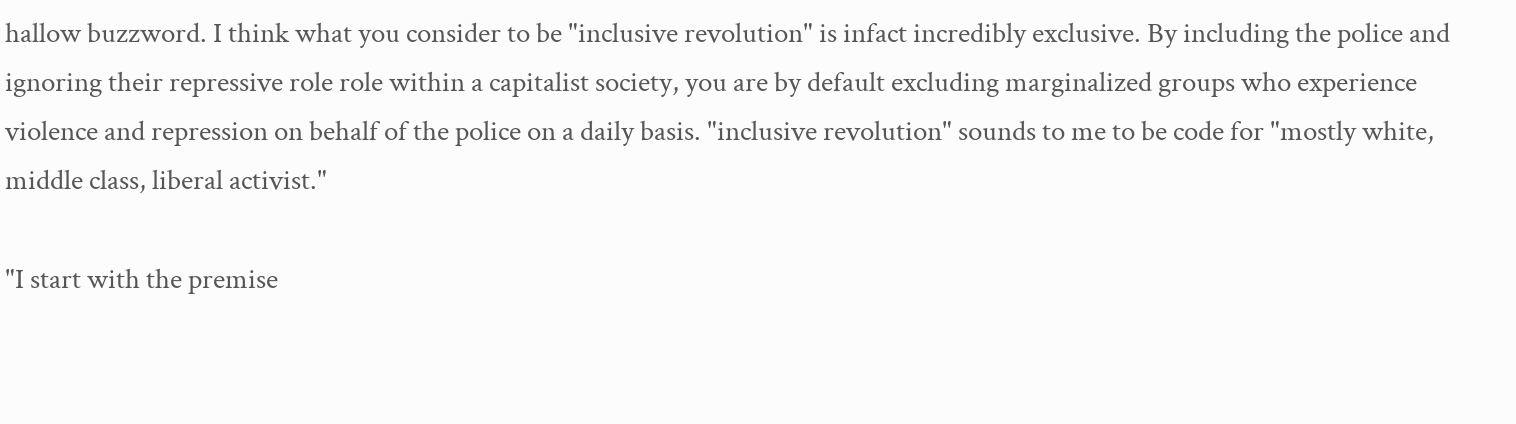hallow buzzword. I think what you consider to be "inclusive revolution" is infact incredibly exclusive. By including the police and ignoring their repressive role role within a capitalist society, you are by default excluding marginalized groups who experience violence and repression on behalf of the police on a daily basis. "inclusive revolution" sounds to me to be code for "mostly white, middle class, liberal activist."

"I start with the premise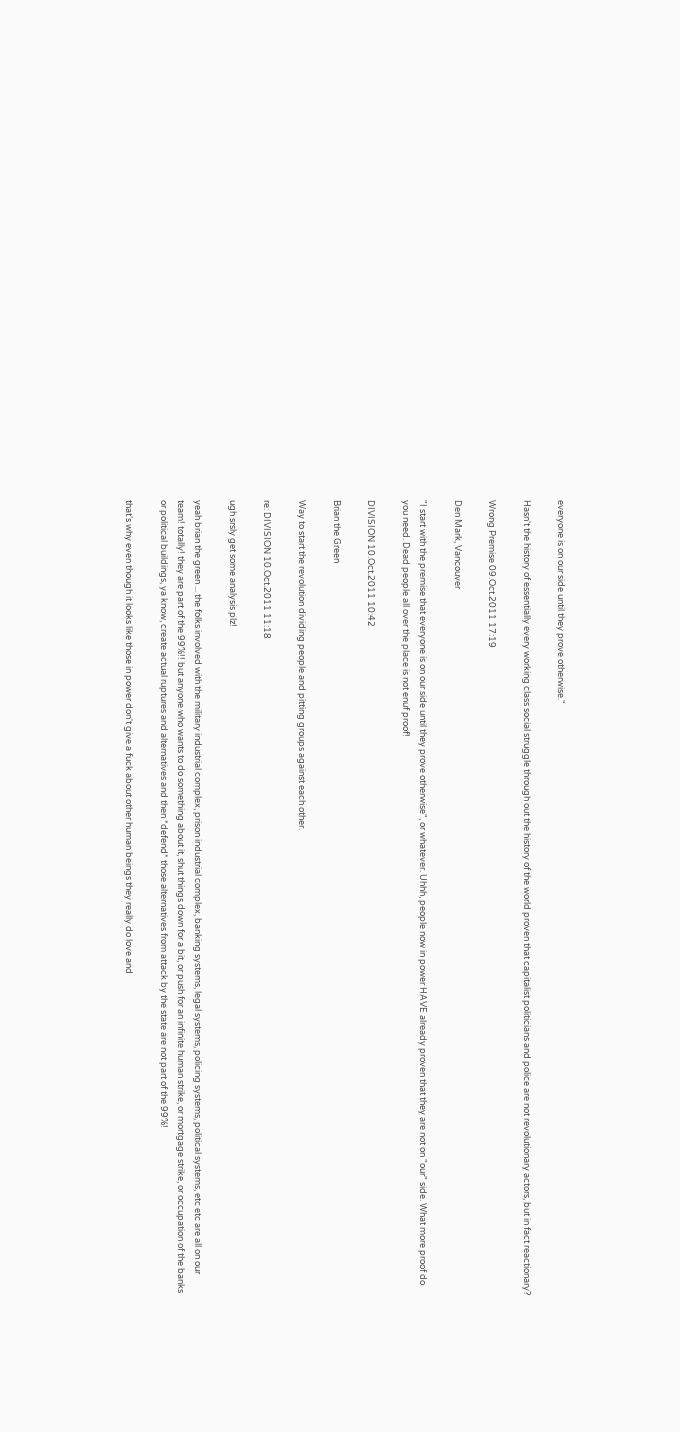everyone is on our side until they prove otherwise."

Hasn't the history of essentially every working class social struggle through out the history of the world proven that capitalist politicians and police are not revolutionary actors, but in fact reactionary?

Wrong Premise 09.Oct.2011 17:19

Den Mark, Vancouver

"I start with the premise that everyone is on our side until they prove otherwise", or whatever. Uhhh, people now in power HAVE already proven that they are not on "our" side. What more proof do you need. Dead people all over the place is not enuf proof!

DIVISION 10.Oct.2011 10:42

Brian the Green

Way to start the revolution dividing people and pitting groups against each other.

re: DIVISION 10.Oct.2011 11:18

ugh srsly get some analysis plz!

yeah brian the green ... the folks involved with the military industrial complex, prison industrial complex, banking systems, legal systems, policing systems, political systems, etc etc are all on our team! totally! they are part of the 99%!! but anyone who wants to do something about it, shut things down for a bit, or push for an infinite human strike, or mortgage strike, or occupation of the banks or political buildings, ya know, create actual ruptures and alternatives and then *defend* those alternatives from attack by the state are not part of the 99%!

that's why even though it looks like those in power don't give a fuck about other human beings they really do love and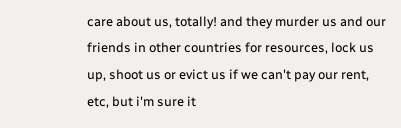care about us, totally! and they murder us and our friends in other countries for resources, lock us up, shoot us or evict us if we can't pay our rent, etc, but i'm sure it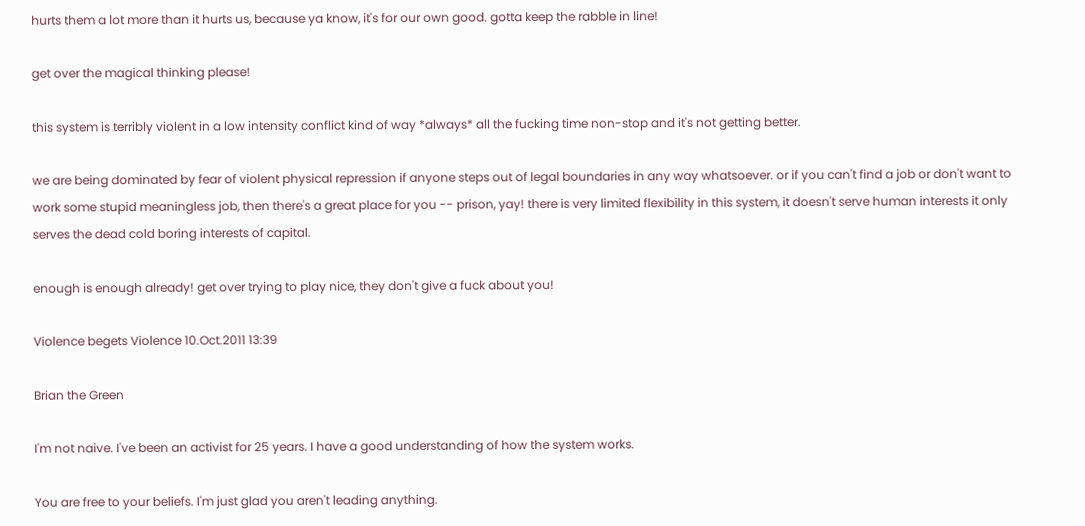hurts them a lot more than it hurts us, because ya know, it's for our own good. gotta keep the rabble in line!

get over the magical thinking please!

this system is terribly violent in a low intensity conflict kind of way *always* all the fucking time non-stop and it's not getting better.

we are being dominated by fear of violent physical repression if anyone steps out of legal boundaries in any way whatsoever. or if you can't find a job or don't want to work some stupid meaningless job, then there's a great place for you -- prison, yay! there is very limited flexibility in this system, it doesn't serve human interests it only serves the dead cold boring interests of capital.

enough is enough already! get over trying to play nice, they don't give a fuck about you!

Violence begets Violence 10.Oct.2011 13:39

Brian the Green

I'm not naive. I've been an activist for 25 years. I have a good understanding of how the system works.

You are free to your beliefs. I'm just glad you aren't leading anything.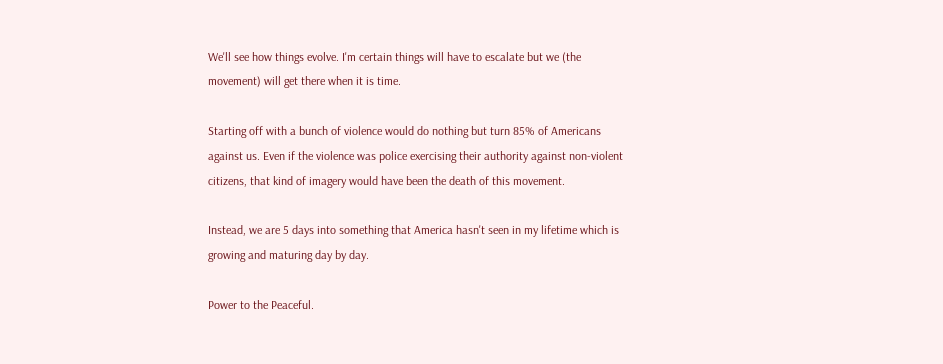We'll see how things evolve. I'm certain things will have to escalate but we (the movement) will get there when it is time.

Starting off with a bunch of violence would do nothing but turn 85% of Americans against us. Even if the violence was police exercising their authority against non-violent citizens, that kind of imagery would have been the death of this movement.

Instead, we are 5 days into something that America hasn't seen in my lifetime which is growing and maturing day by day.

Power to the Peaceful.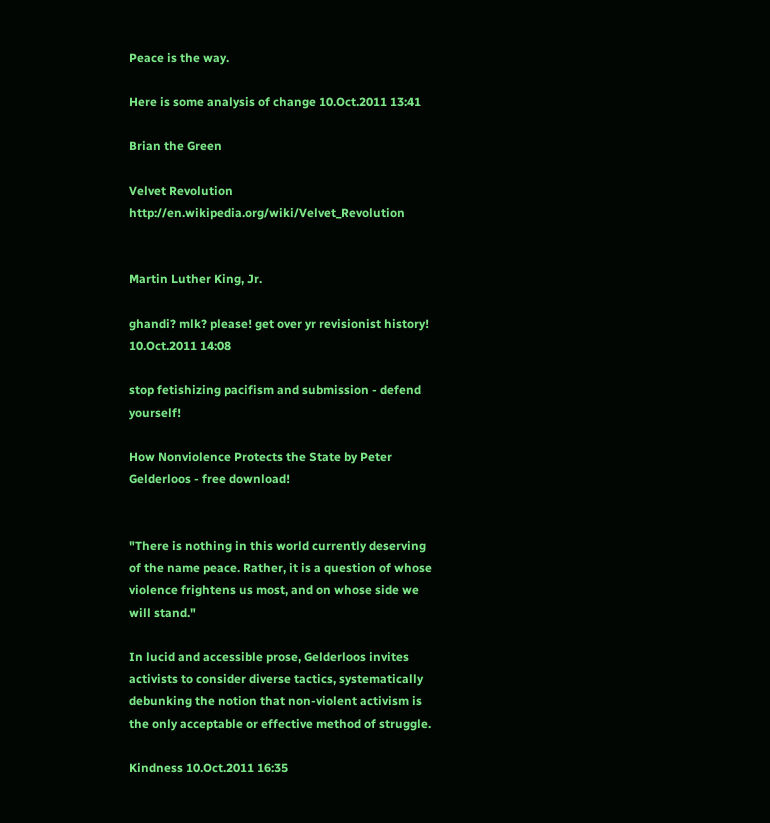Peace is the way.

Here is some analysis of change 10.Oct.2011 13:41

Brian the Green

Velvet Revolution  http://en.wikipedia.org/wiki/Velvet_Revolution


Martin Luther King, Jr.

ghandi? mlk? please! get over yr revisionist history! 10.Oct.2011 14:08

stop fetishizing pacifism and submission - defend yourself!

How Nonviolence Protects the State by Peter Gelderloos - free download!


"There is nothing in this world currently deserving of the name peace. Rather, it is a question of whose violence frightens us most, and on whose side we will stand."

In lucid and accessible prose, Gelderloos invites activists to consider diverse tactics, systematically debunking the notion that non-violent activism is the only acceptable or effective method of struggle.

Kindness 10.Oct.2011 16:35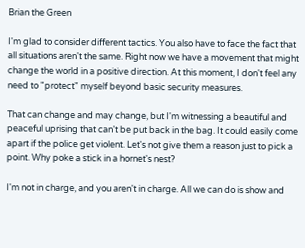Brian the Green

I'm glad to consider different tactics. You also have to face the fact that all situations aren't the same. Right now we have a movement that might change the world in a positive direction. At this moment, I don't feel any need to "protect" myself beyond basic security measures.

That can change and may change, but I'm witnessing a beautiful and peaceful uprising that can't be put back in the bag. It could easily come apart if the police get violent. Let's not give them a reason just to pick a point. Why poke a stick in a hornet's nest?

I'm not in charge, and you aren't in charge. All we can do is show and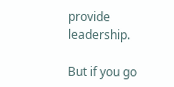provide leadership.

But if you go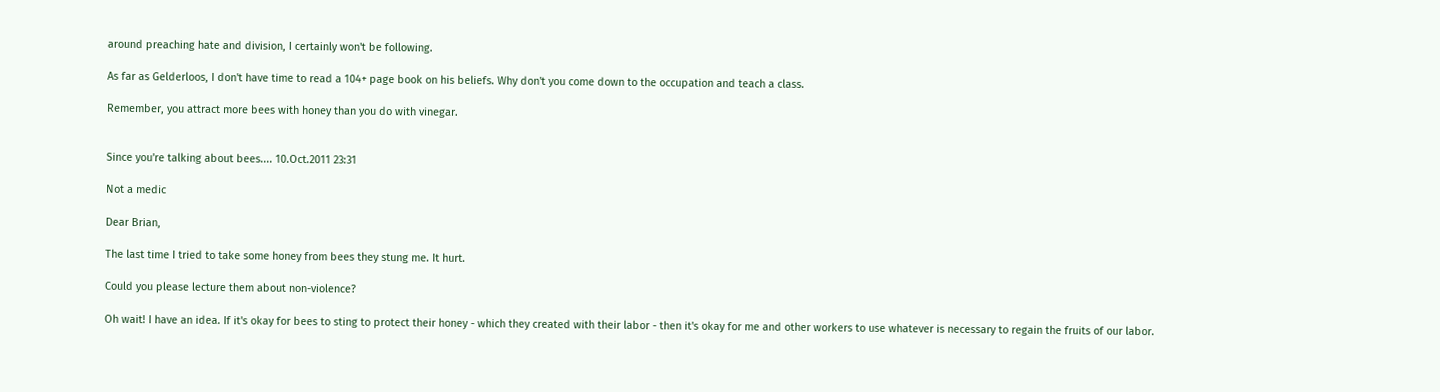around preaching hate and division, I certainly won't be following.

As far as Gelderloos, I don't have time to read a 104+ page book on his beliefs. Why don't you come down to the occupation and teach a class.

Remember, you attract more bees with honey than you do with vinegar.


Since you're talking about bees.... 10.Oct.2011 23:31

Not a medic

Dear Brian,

The last time I tried to take some honey from bees they stung me. It hurt.

Could you please lecture them about non-violence?

Oh wait! I have an idea. If it's okay for bees to sting to protect their honey - which they created with their labor - then it's okay for me and other workers to use whatever is necessary to regain the fruits of our labor.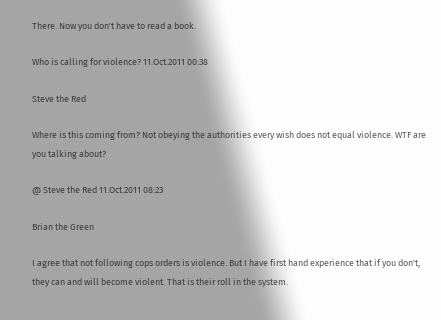There. Now you don't have to read a book.

Who is calling for violence? 11.Oct.2011 00:38

Steve the Red

Where is this coming from? Not obeying the authorities every wish does not equal violence. WTF are you talking about?

@ Steve the Red 11.Oct.2011 08:23

Brian the Green

I agree that not following cops orders is violence. But I have first hand experience that if you don't, they can and will become violent. That is their roll in the system.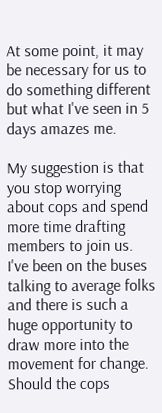At some point, it may be necessary for us to do something different but what I've seen in 5 days amazes me.

My suggestion is that you stop worrying about cops and spend more time drafting members to join us. I've been on the buses talking to average folks and there is such a huge opportunity to draw more into the movement for change. Should the cops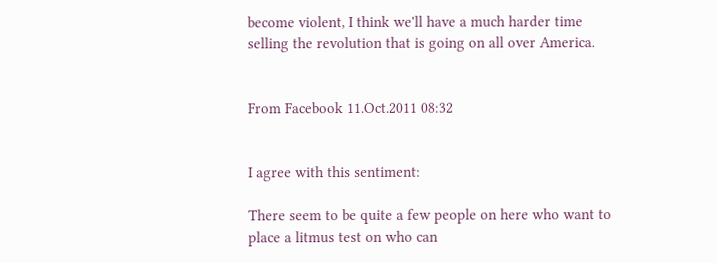become violent, I think we'll have a much harder time selling the revolution that is going on all over America.


From Facebook 11.Oct.2011 08:32


I agree with this sentiment:

There seem to be quite a few people on here who want to place a litmus test on who can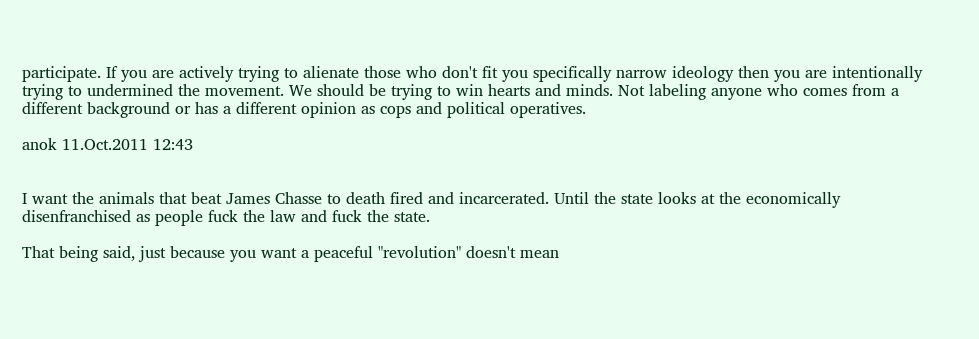participate. If you are actively trying to alienate those who don't fit you specifically narrow ideology then you are intentionally trying to undermined the movement. We should be trying to win hearts and minds. Not labeling anyone who comes from a different background or has a different opinion as cops and political operatives.

anok 11.Oct.2011 12:43


I want the animals that beat James Chasse to death fired and incarcerated. Until the state looks at the economically disenfranchised as people fuck the law and fuck the state.

That being said, just because you want a peaceful "revolution" doesn't mean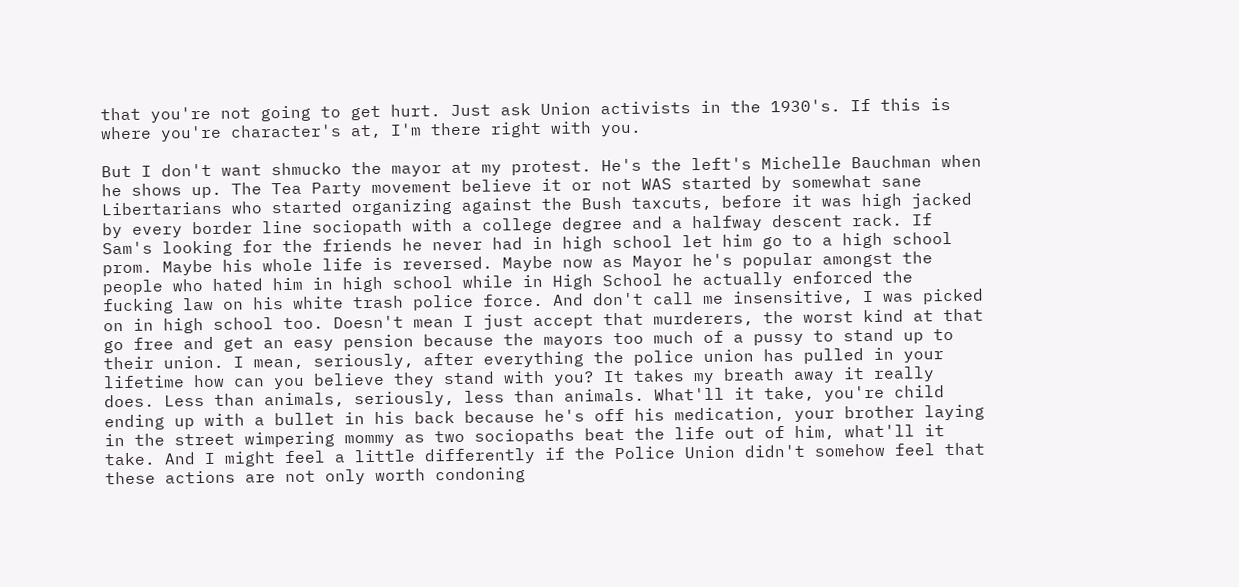that you're not going to get hurt. Just ask Union activists in the 1930's. If this is where you're character's at, I'm there right with you.

But I don't want shmucko the mayor at my protest. He's the left's Michelle Bauchman when he shows up. The Tea Party movement believe it or not WAS started by somewhat sane Libertarians who started organizing against the Bush taxcuts, before it was high jacked by every border line sociopath with a college degree and a halfway descent rack. If Sam's looking for the friends he never had in high school let him go to a high school prom. Maybe his whole life is reversed. Maybe now as Mayor he's popular amongst the people who hated him in high school while in High School he actually enforced the fucking law on his white trash police force. And don't call me insensitive, I was picked on in high school too. Doesn't mean I just accept that murderers, the worst kind at that go free and get an easy pension because the mayors too much of a pussy to stand up to their union. I mean, seriously, after everything the police union has pulled in your lifetime how can you believe they stand with you? It takes my breath away it really does. Less than animals, seriously, less than animals. What'll it take, you're child ending up with a bullet in his back because he's off his medication, your brother laying in the street wimpering mommy as two sociopaths beat the life out of him, what'll it take. And I might feel a little differently if the Police Union didn't somehow feel that these actions are not only worth condoning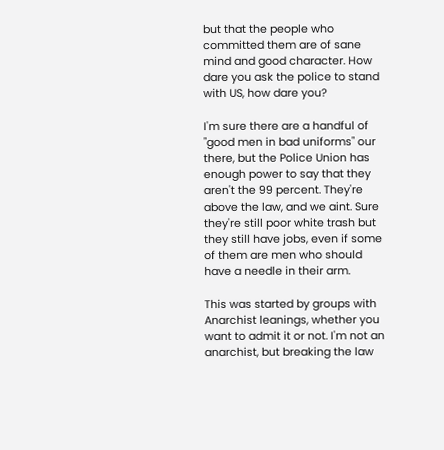but that the people who committed them are of sane mind and good character. How dare you ask the police to stand with US, how dare you?

I'm sure there are a handful of "good men in bad uniforms" our there, but the Police Union has enough power to say that they aren't the 99 percent. They're above the law, and we aint. Sure they're still poor white trash but they still have jobs, even if some of them are men who should have a needle in their arm.

This was started by groups with Anarchist leanings, whether you want to admit it or not. I'm not an anarchist, but breaking the law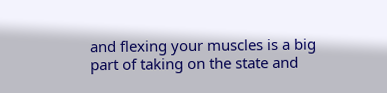and flexing your muscles is a big part of taking on the state and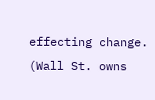effecting change. (Wall St. owns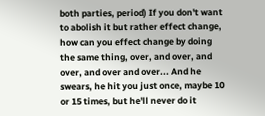both parties, period) If you don't want to abolish it but rather effect change, how can you effect change by doing the same thing, over, and over, and over, and over and over... And he swears, he hit you just once, maybe 10 or 15 times, but he'll never do it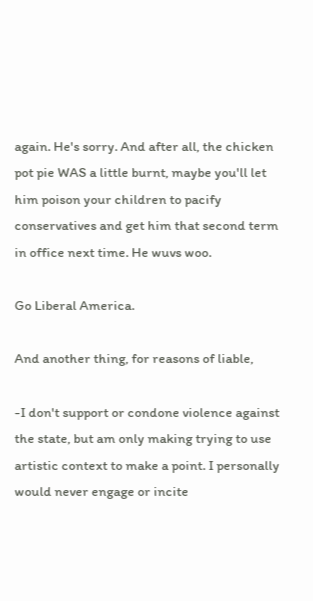again. He's sorry. And after all, the chicken pot pie WAS a little burnt, maybe you'll let him poison your children to pacify conservatives and get him that second term in office next time. He wuvs woo.

Go Liberal America.

And another thing, for reasons of liable,

-I don't support or condone violence against the state, but am only making trying to use artistic context to make a point. I personally would never engage or incite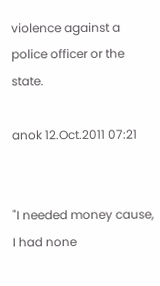violence against a police officer or the state.

anok 12.Oct.2011 07:21


"I needed money cause, I had none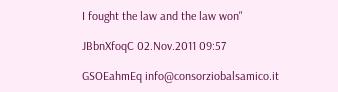I fought the law and the law won"

JBbnXfoqC 02.Nov.2011 09:57

GSOEahmEq info@consorziobalsamico.it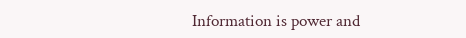Information is power and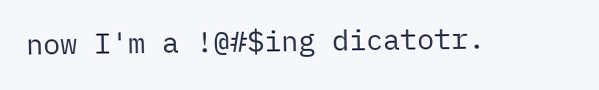now I'm a !@#$ing dicatotr.